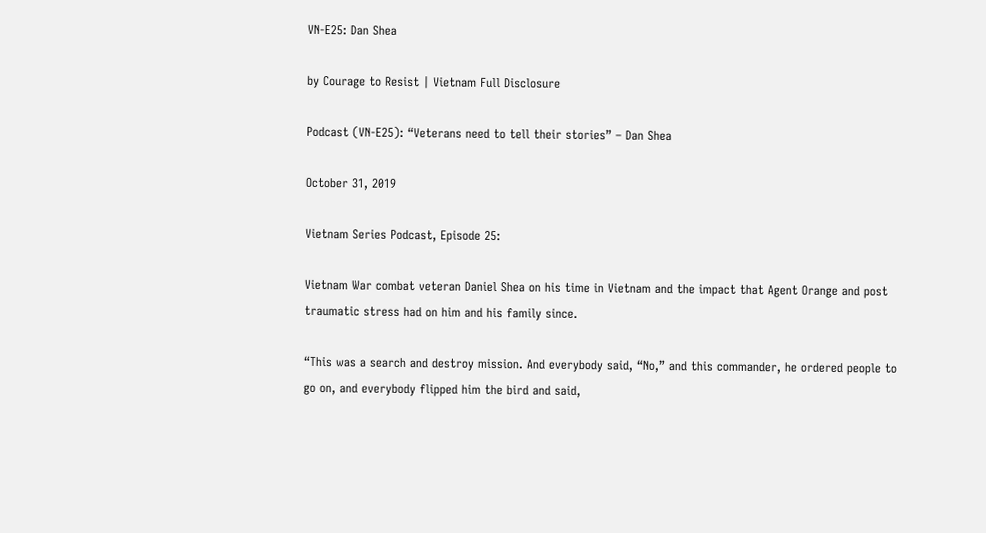VN-E25: Dan Shea

by Courage to Resist | Vietnam Full Disclosure

Podcast (VN-E25): “Veterans need to tell their stories” – Dan Shea

October 31, 2019

Vietnam Series Podcast, Episode 25:

Vietnam War combat veteran Daniel Shea on his time in Vietnam and the impact that Agent Orange and post traumatic stress had on him and his family since.

“This was a search and destroy mission. And everybody said, “No,” and this commander, he ordered people to go on, and everybody flipped him the bird and said,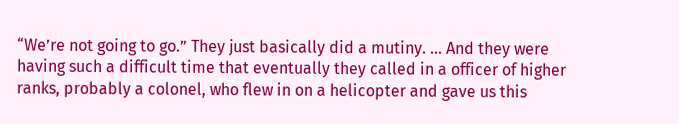“We’re not going to go.” They just basically did a mutiny. … And they were having such a difficult time that eventually they called in a officer of higher ranks, probably a colonel, who flew in on a helicopter and gave us this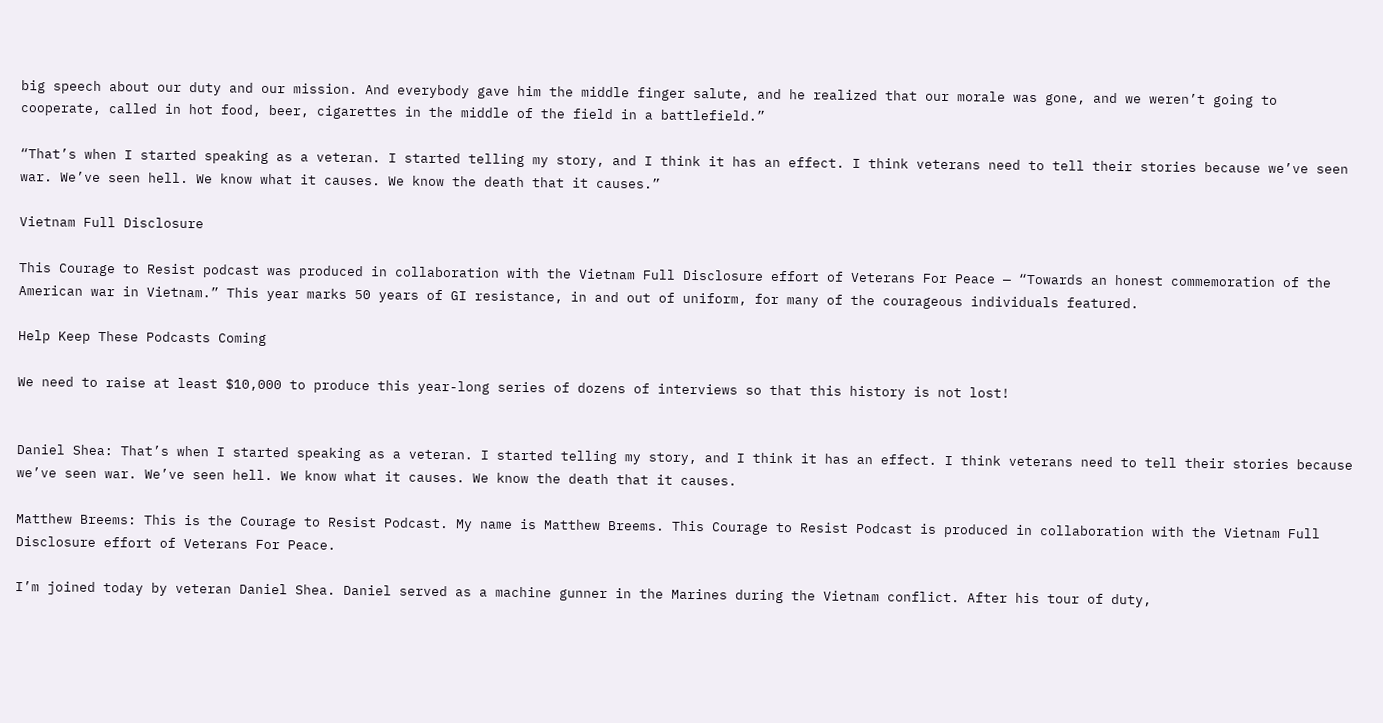big speech about our duty and our mission. And everybody gave him the middle finger salute, and he realized that our morale was gone, and we weren’t going to cooperate, called in hot food, beer, cigarettes in the middle of the field in a battlefield.”

“That’s when I started speaking as a veteran. I started telling my story, and I think it has an effect. I think veterans need to tell their stories because we’ve seen war. We’ve seen hell. We know what it causes. We know the death that it causes.”

Vietnam Full Disclosure

This Courage to Resist podcast was produced in collaboration with the Vietnam Full Disclosure effort of Veterans For Peace — “Towards an honest commemoration of the American war in Vietnam.” This year marks 50 years of GI resistance, in and out of uniform, for many of the courageous individuals featured.

Help Keep These Podcasts Coming

We need to raise at least $10,000 to produce this year-long series of dozens of interviews so that this history is not lost!


Daniel Shea: That’s when I started speaking as a veteran. I started telling my story, and I think it has an effect. I think veterans need to tell their stories because we’ve seen war. We’ve seen hell. We know what it causes. We know the death that it causes.

Matthew Breems: This is the Courage to Resist Podcast. My name is Matthew Breems. This Courage to Resist Podcast is produced in collaboration with the Vietnam Full Disclosure effort of Veterans For Peace.

I’m joined today by veteran Daniel Shea. Daniel served as a machine gunner in the Marines during the Vietnam conflict. After his tour of duty,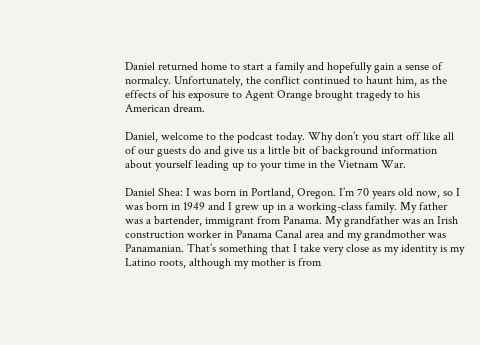Daniel returned home to start a family and hopefully gain a sense of normalcy. Unfortunately, the conflict continued to haunt him, as the effects of his exposure to Agent Orange brought tragedy to his American dream.

Daniel, welcome to the podcast today. Why don’t you start off like all of our guests do and give us a little bit of background information about yourself leading up to your time in the Vietnam War.

Daniel Shea: I was born in Portland, Oregon. I’m 70 years old now, so I was born in 1949 and I grew up in a working-class family. My father was a bartender, immigrant from Panama. My grandfather was an Irish construction worker in Panama Canal area and my grandmother was Panamanian. That’s something that I take very close as my identity is my Latino roots, although my mother is from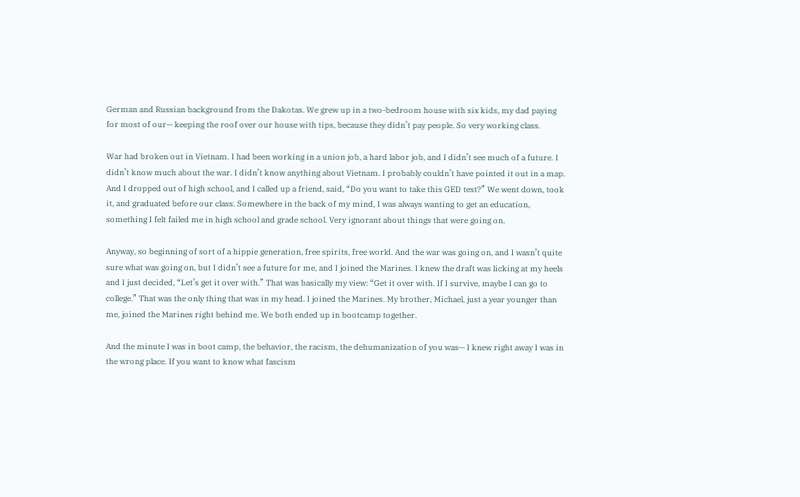German and Russian background from the Dakotas. We grew up in a two-bedroom house with six kids, my dad paying for most of our— keeping the roof over our house with tips, because they didn’t pay people. So very working class.

War had broken out in Vietnam. I had been working in a union job, a hard labor job, and I didn’t see much of a future. I didn’t know much about the war. I didn’t know anything about Vietnam. I probably couldn’t have pointed it out in a map. And I dropped out of high school, and I called up a friend, said, “Do you want to take this GED test?” We went down, took it, and graduated before our class. Somewhere in the back of my mind, I was always wanting to get an education, something I felt failed me in high school and grade school. Very ignorant about things that were going on.

Anyway, so beginning of sort of a hippie generation, free spirits, free world. And the war was going on, and I wasn’t quite sure what was going on, but I didn’t see a future for me, and I joined the Marines. I knew the draft was licking at my heels and I just decided, “Let’s get it over with.” That was basically my view: “Get it over with. If I survive, maybe I can go to college.” That was the only thing that was in my head. I joined the Marines. My brother, Michael, just a year younger than me, joined the Marines right behind me. We both ended up in bootcamp together.

And the minute I was in boot camp, the behavior, the racism, the dehumanization of you was— I knew right away I was in the wrong place. If you want to know what fascism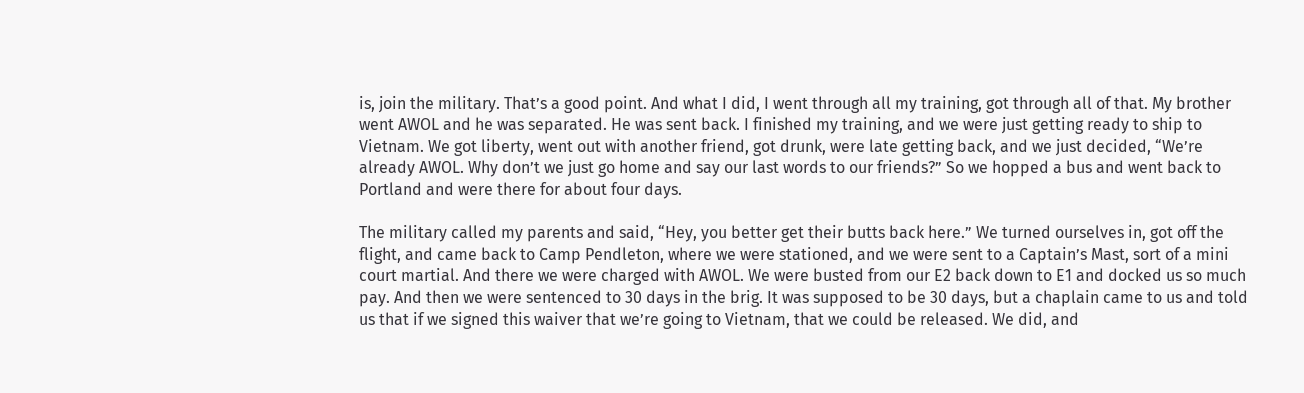is, join the military. That’s a good point. And what I did, I went through all my training, got through all of that. My brother went AWOL and he was separated. He was sent back. I finished my training, and we were just getting ready to ship to Vietnam. We got liberty, went out with another friend, got drunk, were late getting back, and we just decided, “We’re already AWOL. Why don’t we just go home and say our last words to our friends?” So we hopped a bus and went back to Portland and were there for about four days.

The military called my parents and said, “Hey, you better get their butts back here.” We turned ourselves in, got off the flight, and came back to Camp Pendleton, where we were stationed, and we were sent to a Captain’s Mast, sort of a mini court martial. And there we were charged with AWOL. We were busted from our E2 back down to E1 and docked us so much pay. And then we were sentenced to 30 days in the brig. It was supposed to be 30 days, but a chaplain came to us and told us that if we signed this waiver that we’re going to Vietnam, that we could be released. We did, and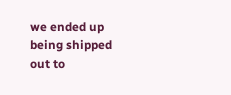we ended up being shipped out to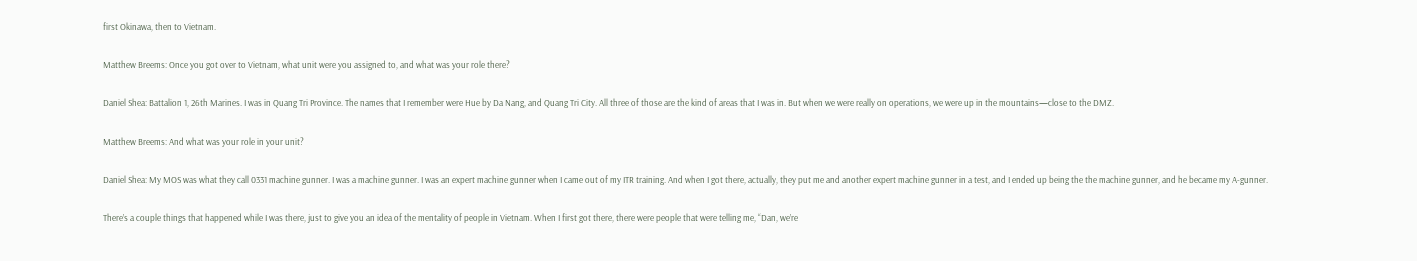first Okinawa, then to Vietnam.

Matthew Breems: Once you got over to Vietnam, what unit were you assigned to, and what was your role there?

Daniel Shea: Battalion 1, 26th Marines. I was in Quang Tri Province. The names that I remember were Hue by Da Nang, and Quang Tri City. All three of those are the kind of areas that I was in. But when we were really on operations, we were up in the mountains—close to the DMZ.

Matthew Breems: And what was your role in your unit?

Daniel Shea: My MOS was what they call 0331 machine gunner. I was a machine gunner. I was an expert machine gunner when I came out of my ITR training. And when I got there, actually, they put me and another expert machine gunner in a test, and I ended up being the the machine gunner, and he became my A-gunner.

There’s a couple things that happened while I was there, just to give you an idea of the mentality of people in Vietnam. When I first got there, there were people that were telling me, “Dan, we’re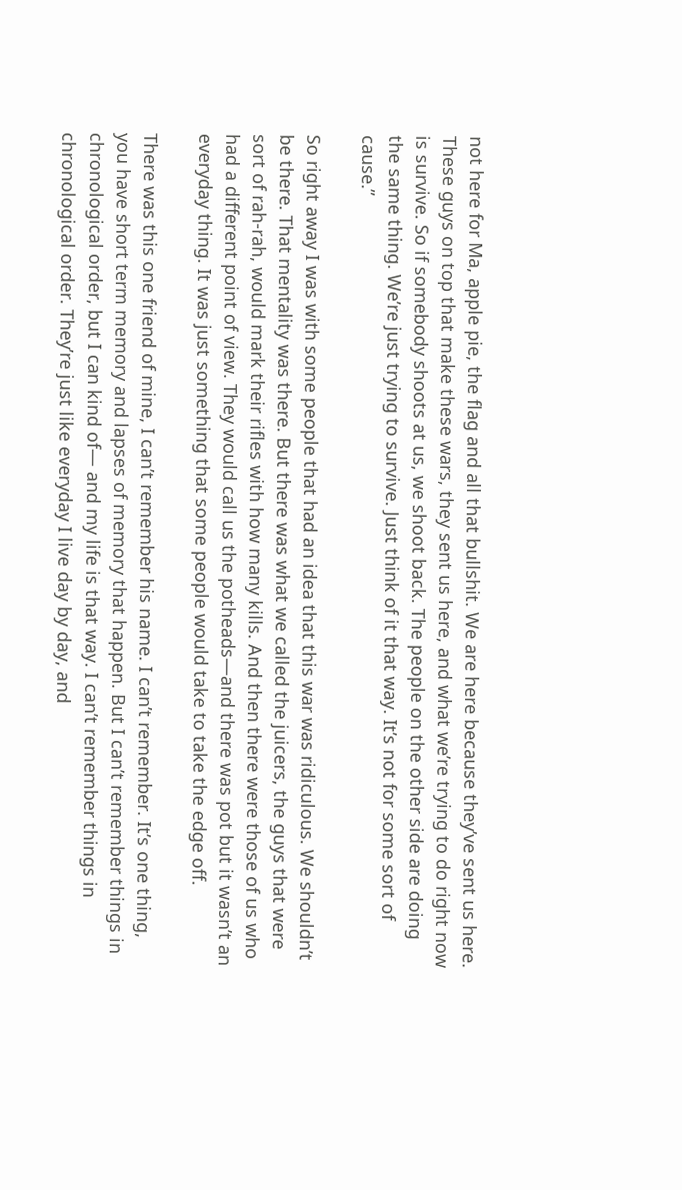not here for Ma, apple pie, the flag and all that bullshit. We are here because they’ve sent us here. These guys on top that make these wars, they sent us here, and what we’re trying to do right now is survive. So if somebody shoots at us, we shoot back. The people on the other side are doing the same thing. We’re just trying to survive. Just think of it that way. It’s not for some sort of cause.”

So right away I was with some people that had an idea that this war was ridiculous. We shouldn’t be there. That mentality was there. But there was what we called the juicers, the guys that were sort of rah-rah, would mark their rifles with how many kills. And then there were those of us who had a different point of view. They would call us the potheads—and there was pot but it wasn’t an everyday thing. It was just something that some people would take to take the edge off.

There was this one friend of mine, I can’t remember his name. I can’t remember. It’s one thing, you have short term memory and lapses of memory that happen. But I can’t remember things in chronological order, but I can kind of— and my life is that way. I can’t remember things in chronological order. They’re just like everyday I live day by day, and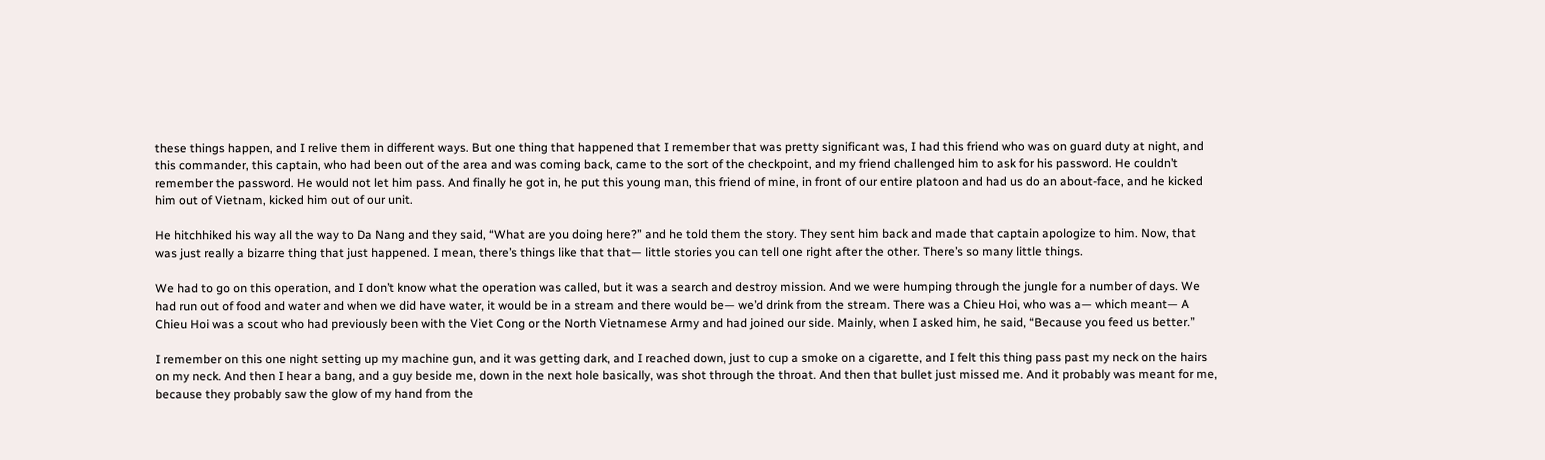these things happen, and I relive them in different ways. But one thing that happened that I remember that was pretty significant was, I had this friend who was on guard duty at night, and this commander, this captain, who had been out of the area and was coming back, came to the sort of the checkpoint, and my friend challenged him to ask for his password. He couldn’t remember the password. He would not let him pass. And finally he got in, he put this young man, this friend of mine, in front of our entire platoon and had us do an about-face, and he kicked him out of Vietnam, kicked him out of our unit.

He hitchhiked his way all the way to Da Nang and they said, “What are you doing here?” and he told them the story. They sent him back and made that captain apologize to him. Now, that was just really a bizarre thing that just happened. I mean, there’s things like that that— little stories you can tell one right after the other. There’s so many little things.

We had to go on this operation, and I don’t know what the operation was called, but it was a search and destroy mission. And we were humping through the jungle for a number of days. We had run out of food and water and when we did have water, it would be in a stream and there would be— we’d drink from the stream. There was a Chieu Hoi, who was a— which meant— A Chieu Hoi was a scout who had previously been with the Viet Cong or the North Vietnamese Army and had joined our side. Mainly, when I asked him, he said, “Because you feed us better.”

I remember on this one night setting up my machine gun, and it was getting dark, and I reached down, just to cup a smoke on a cigarette, and I felt this thing pass past my neck on the hairs on my neck. And then I hear a bang, and a guy beside me, down in the next hole basically, was shot through the throat. And then that bullet just missed me. And it probably was meant for me, because they probably saw the glow of my hand from the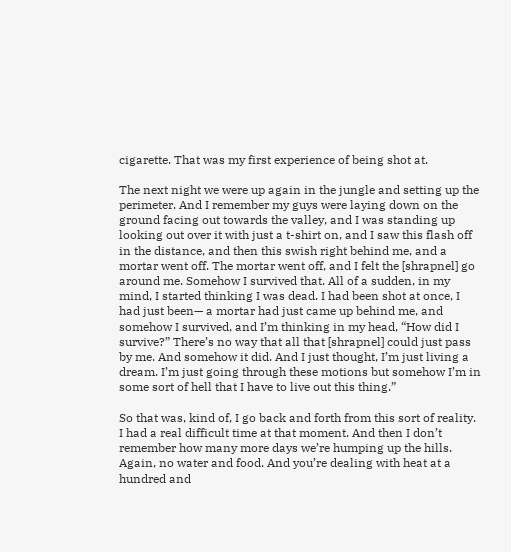cigarette. That was my first experience of being shot at.

The next night we were up again in the jungle and setting up the perimeter. And I remember my guys were laying down on the ground facing out towards the valley, and I was standing up looking out over it with just a t-shirt on, and I saw this flash off in the distance, and then this swish right behind me, and a mortar went off. The mortar went off, and I felt the [shrapnel] go around me. Somehow I survived that. All of a sudden, in my mind, I started thinking I was dead. I had been shot at once, I had just been— a mortar had just came up behind me, and somehow I survived, and I’m thinking in my head, “How did I survive?” There’s no way that all that [shrapnel] could just pass by me. And somehow it did. And I just thought, I’m just living a dream. I’m just going through these motions but somehow I’m in some sort of hell that I have to live out this thing.”

So that was, kind of, I go back and forth from this sort of reality. I had a real difficult time at that moment. And then I don’t remember how many more days we’re humping up the hills. Again, no water and food. And you’re dealing with heat at a hundred and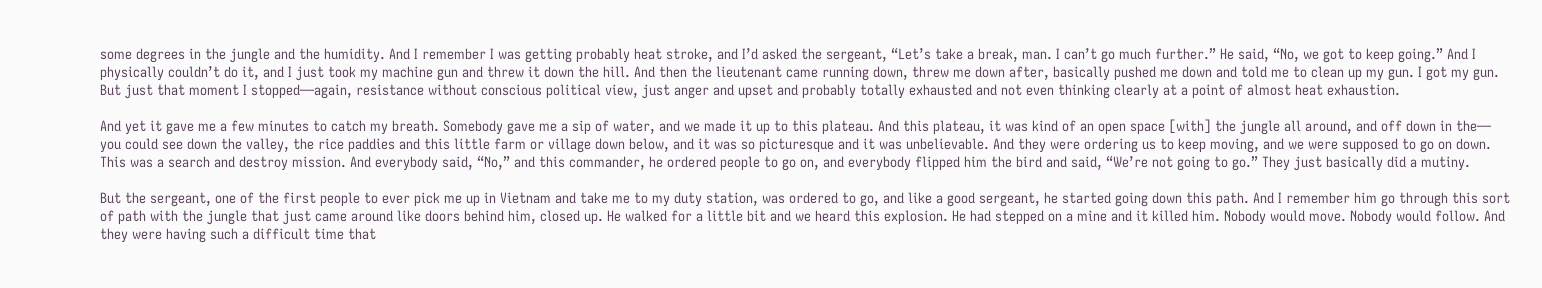some degrees in the jungle and the humidity. And I remember I was getting probably heat stroke, and I’d asked the sergeant, “Let’s take a break, man. I can’t go much further.” He said, “No, we got to keep going.” And I physically couldn’t do it, and I just took my machine gun and threw it down the hill. And then the lieutenant came running down, threw me down after, basically pushed me down and told me to clean up my gun. I got my gun. But just that moment I stopped—again, resistance without conscious political view, just anger and upset and probably totally exhausted and not even thinking clearly at a point of almost heat exhaustion.

And yet it gave me a few minutes to catch my breath. Somebody gave me a sip of water, and we made it up to this plateau. And this plateau, it was kind of an open space [with] the jungle all around, and off down in the— you could see down the valley, the rice paddies and this little farm or village down below, and it was so picturesque and it was unbelievable. And they were ordering us to keep moving, and we were supposed to go on down. This was a search and destroy mission. And everybody said, “No,” and this commander, he ordered people to go on, and everybody flipped him the bird and said, “We’re not going to go.” They just basically did a mutiny.

But the sergeant, one of the first people to ever pick me up in Vietnam and take me to my duty station, was ordered to go, and like a good sergeant, he started going down this path. And I remember him go through this sort of path with the jungle that just came around like doors behind him, closed up. He walked for a little bit and we heard this explosion. He had stepped on a mine and it killed him. Nobody would move. Nobody would follow. And they were having such a difficult time that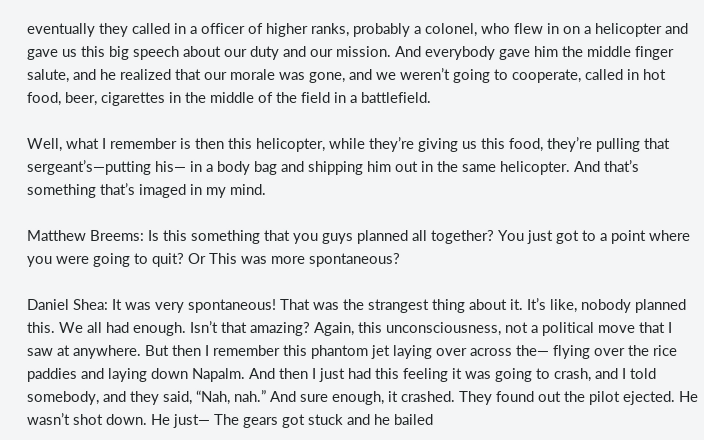eventually they called in a officer of higher ranks, probably a colonel, who flew in on a helicopter and gave us this big speech about our duty and our mission. And everybody gave him the middle finger salute, and he realized that our morale was gone, and we weren’t going to cooperate, called in hot food, beer, cigarettes in the middle of the field in a battlefield.

Well, what I remember is then this helicopter, while they’re giving us this food, they’re pulling that sergeant’s—putting his— in a body bag and shipping him out in the same helicopter. And that’s something that’s imaged in my mind.

Matthew Breems: Is this something that you guys planned all together? You just got to a point where you were going to quit? Or This was more spontaneous?

Daniel Shea: It was very spontaneous! That was the strangest thing about it. It’s like, nobody planned this. We all had enough. Isn’t that amazing? Again, this unconsciousness, not a political move that I saw at anywhere. But then I remember this phantom jet laying over across the— flying over the rice paddies and laying down Napalm. And then I just had this feeling it was going to crash, and I told somebody, and they said, “Nah, nah.” And sure enough, it crashed. They found out the pilot ejected. He wasn’t shot down. He just— The gears got stuck and he bailed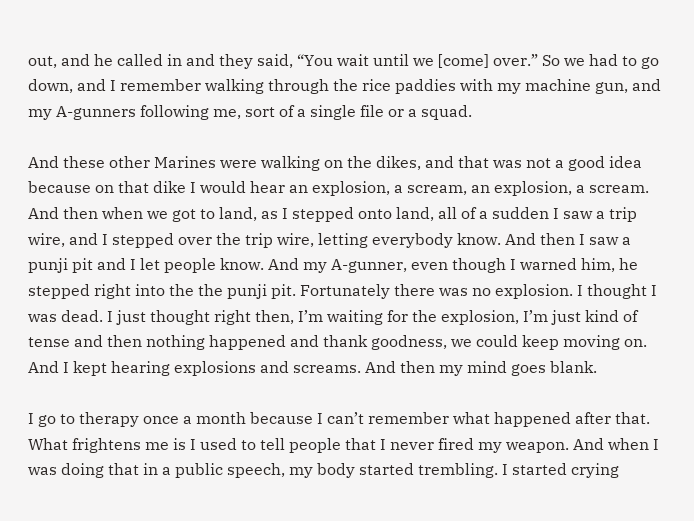out, and he called in and they said, “You wait until we [come] over.” So we had to go down, and I remember walking through the rice paddies with my machine gun, and my A-gunners following me, sort of a single file or a squad.

And these other Marines were walking on the dikes, and that was not a good idea because on that dike I would hear an explosion, a scream, an explosion, a scream. And then when we got to land, as I stepped onto land, all of a sudden I saw a trip wire, and I stepped over the trip wire, letting everybody know. And then I saw a punji pit and I let people know. And my A-gunner, even though I warned him, he stepped right into the the punji pit. Fortunately there was no explosion. I thought I was dead. I just thought right then, I’m waiting for the explosion, I’m just kind of tense and then nothing happened and thank goodness, we could keep moving on. And I kept hearing explosions and screams. And then my mind goes blank.

I go to therapy once a month because I can’t remember what happened after that. What frightens me is I used to tell people that I never fired my weapon. And when I was doing that in a public speech, my body started trembling. I started crying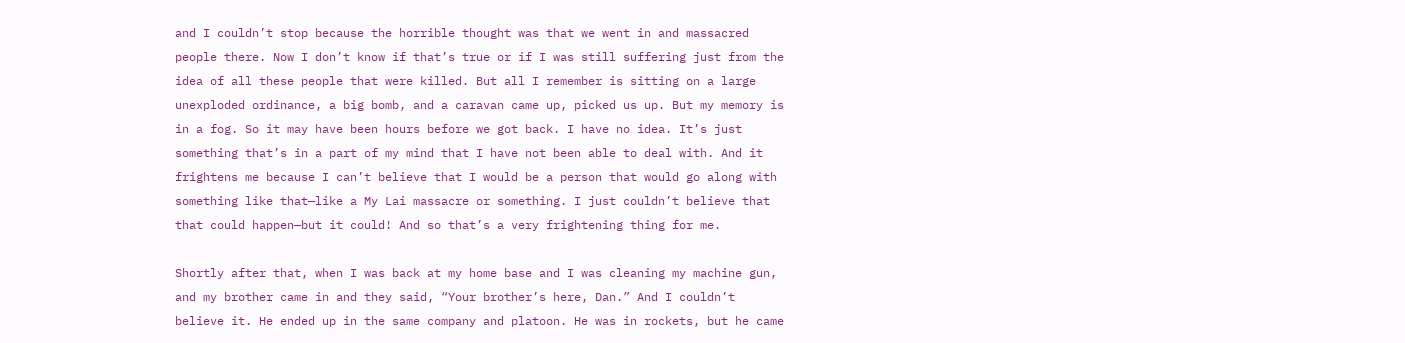and I couldn’t stop because the horrible thought was that we went in and massacred people there. Now I don’t know if that’s true or if I was still suffering just from the idea of all these people that were killed. But all I remember is sitting on a large unexploded ordinance, a big bomb, and a caravan came up, picked us up. But my memory is in a fog. So it may have been hours before we got back. I have no idea. It’s just something that’s in a part of my mind that I have not been able to deal with. And it frightens me because I can’t believe that I would be a person that would go along with something like that—like a My Lai massacre or something. I just couldn’t believe that that could happen—but it could! And so that’s a very frightening thing for me.

Shortly after that, when I was back at my home base and I was cleaning my machine gun, and my brother came in and they said, “Your brother’s here, Dan.” And I couldn’t believe it. He ended up in the same company and platoon. He was in rockets, but he came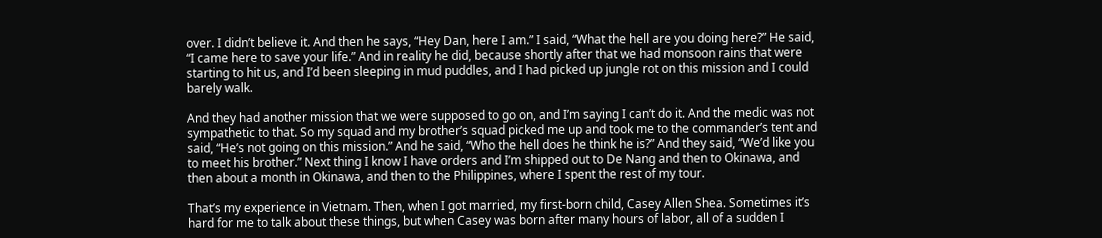over. I didn’t believe it. And then he says, “Hey Dan, here I am.” I said, “What the hell are you doing here?” He said, “I came here to save your life.” And in reality he did, because shortly after that we had monsoon rains that were starting to hit us, and I’d been sleeping in mud puddles, and I had picked up jungle rot on this mission and I could barely walk.

And they had another mission that we were supposed to go on, and I’m saying I can’t do it. And the medic was not sympathetic to that. So my squad and my brother’s squad picked me up and took me to the commander’s tent and said, “He’s not going on this mission.” And he said, “Who the hell does he think he is?” And they said, “We’d like you to meet his brother.” Next thing I know I have orders and I’m shipped out to De Nang and then to Okinawa, and then about a month in Okinawa, and then to the Philippines, where I spent the rest of my tour.

That’s my experience in Vietnam. Then, when I got married, my first-born child, Casey Allen Shea. Sometimes it’s hard for me to talk about these things, but when Casey was born after many hours of labor, all of a sudden I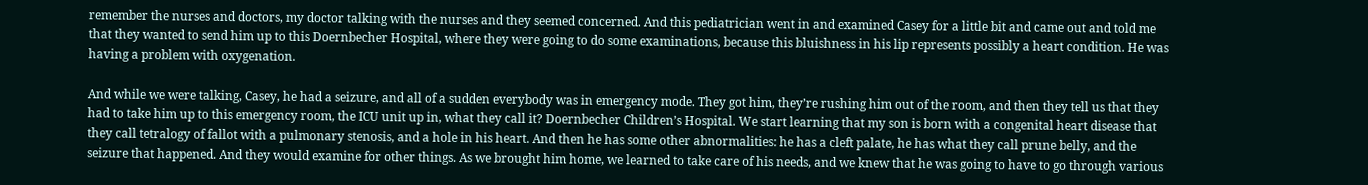remember the nurses and doctors, my doctor talking with the nurses and they seemed concerned. And this pediatrician went in and examined Casey for a little bit and came out and told me that they wanted to send him up to this Doernbecher Hospital, where they were going to do some examinations, because this bluishness in his lip represents possibly a heart condition. He was having a problem with oxygenation.

And while we were talking, Casey, he had a seizure, and all of a sudden everybody was in emergency mode. They got him, they’re rushing him out of the room, and then they tell us that they had to take him up to this emergency room, the ICU unit up in, what they call it? Doernbecher Children’s Hospital. We start learning that my son is born with a congenital heart disease that they call tetralogy of fallot with a pulmonary stenosis, and a hole in his heart. And then he has some other abnormalities: he has a cleft palate, he has what they call prune belly, and the seizure that happened. And they would examine for other things. As we brought him home, we learned to take care of his needs, and we knew that he was going to have to go through various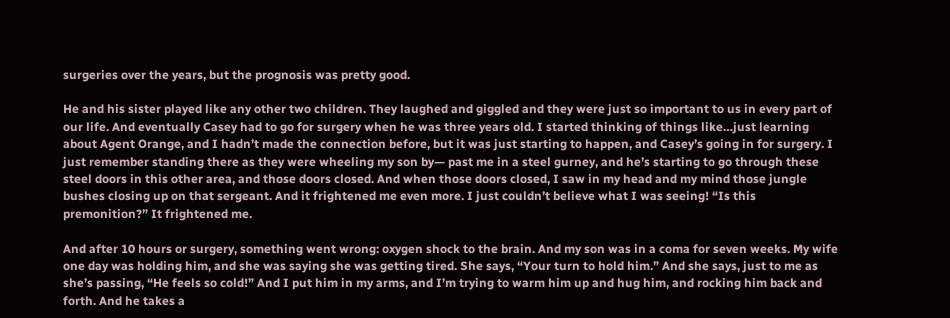surgeries over the years, but the prognosis was pretty good.

He and his sister played like any other two children. They laughed and giggled and they were just so important to us in every part of our life. And eventually Casey had to go for surgery when he was three years old. I started thinking of things like…just learning about Agent Orange, and I hadn’t made the connection before, but it was just starting to happen, and Casey’s going in for surgery. I just remember standing there as they were wheeling my son by— past me in a steel gurney, and he’s starting to go through these steel doors in this other area, and those doors closed. And when those doors closed, I saw in my head and my mind those jungle bushes closing up on that sergeant. And it frightened me even more. I just couldn’t believe what I was seeing! “Is this premonition?” It frightened me.

And after 10 hours or surgery, something went wrong: oxygen shock to the brain. And my son was in a coma for seven weeks. My wife one day was holding him, and she was saying she was getting tired. She says, “Your turn to hold him.” And she says, just to me as she’s passing, “He feels so cold!” And I put him in my arms, and I’m trying to warm him up and hug him, and rocking him back and forth. And he takes a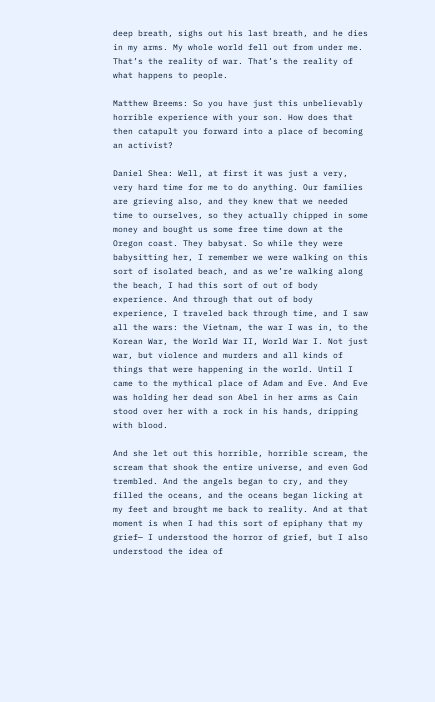deep breath, sighs out his last breath, and he dies in my arms. My whole world fell out from under me. That’s the reality of war. That’s the reality of what happens to people.

Matthew Breems: So you have just this unbelievably horrible experience with your son. How does that then catapult you forward into a place of becoming an activist?

Daniel Shea: Well, at first it was just a very, very hard time for me to do anything. Our families are grieving also, and they knew that we needed time to ourselves, so they actually chipped in some money and bought us some free time down at the Oregon coast. They babysat. So while they were babysitting her, I remember we were walking on this sort of isolated beach, and as we’re walking along the beach, I had this sort of out of body experience. And through that out of body experience, I traveled back through time, and I saw all the wars: the Vietnam, the war I was in, to the Korean War, the World War II, World War I. Not just war, but violence and murders and all kinds of things that were happening in the world. Until I came to the mythical place of Adam and Eve. And Eve was holding her dead son Abel in her arms as Cain stood over her with a rock in his hands, dripping with blood.

And she let out this horrible, horrible scream, the scream that shook the entire universe, and even God trembled. And the angels began to cry, and they filled the oceans, and the oceans began licking at my feet and brought me back to reality. And at that moment is when I had this sort of epiphany that my grief— I understood the horror of grief, but I also understood the idea of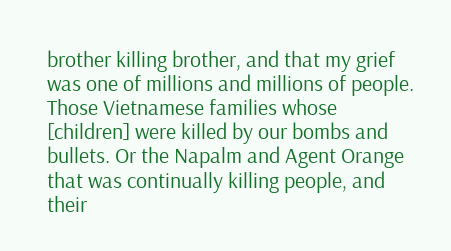brother killing brother, and that my grief was one of millions and millions of people. Those Vietnamese families whose [children] were killed by our bombs and bullets. Or the Napalm and Agent Orange that was continually killing people, and their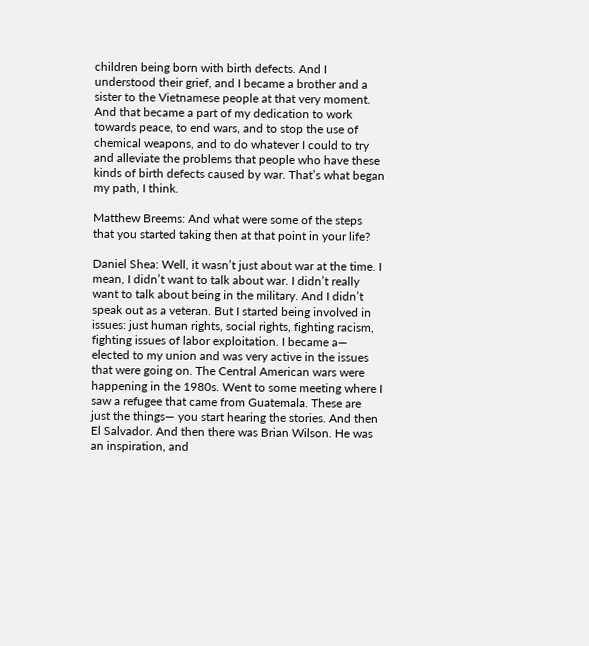children being born with birth defects. And I understood their grief, and I became a brother and a sister to the Vietnamese people at that very moment. And that became a part of my dedication to work towards peace, to end wars, and to stop the use of chemical weapons, and to do whatever I could to try and alleviate the problems that people who have these kinds of birth defects caused by war. That’s what began my path, I think.

Matthew Breems: And what were some of the steps that you started taking then at that point in your life?

Daniel Shea: Well, it wasn’t just about war at the time. I mean, I didn’t want to talk about war. I didn’t really want to talk about being in the military. And I didn’t speak out as a veteran. But I started being involved in issues: just human rights, social rights, fighting racism, fighting issues of labor exploitation. I became a— elected to my union and was very active in the issues that were going on. The Central American wars were happening in the 1980s. Went to some meeting where I saw a refugee that came from Guatemala. These are just the things— you start hearing the stories. And then El Salvador. And then there was Brian Wilson. He was an inspiration, and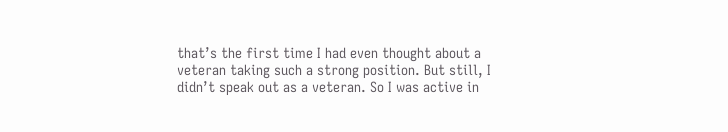that’s the first time I had even thought about a veteran taking such a strong position. But still, I didn’t speak out as a veteran. So I was active in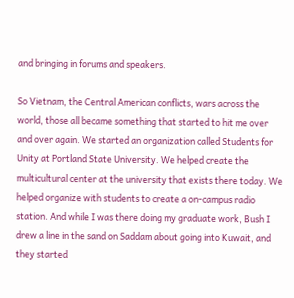and bringing in forums and speakers.

So Vietnam, the Central American conflicts, wars across the world, those all became something that started to hit me over and over again. We started an organization called Students for Unity at Portland State University. We helped create the multicultural center at the university that exists there today. We helped organize with students to create a on-campus radio station. And while I was there doing my graduate work, Bush I drew a line in the sand on Saddam about going into Kuwait, and they started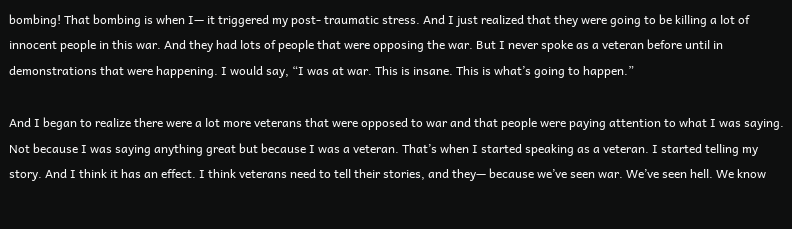bombing! That bombing is when I— it triggered my post- traumatic stress. And I just realized that they were going to be killing a lot of innocent people in this war. And they had lots of people that were opposing the war. But I never spoke as a veteran before until in demonstrations that were happening. I would say, “I was at war. This is insane. This is what’s going to happen.”

And I began to realize there were a lot more veterans that were opposed to war and that people were paying attention to what I was saying. Not because I was saying anything great but because I was a veteran. That’s when I started speaking as a veteran. I started telling my story. And I think it has an effect. I think veterans need to tell their stories, and they— because we’ve seen war. We’ve seen hell. We know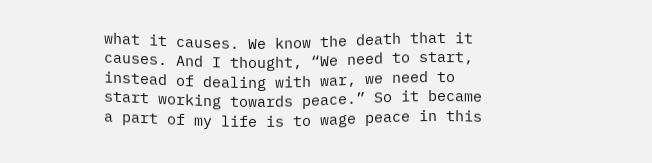what it causes. We know the death that it causes. And I thought, “We need to start, instead of dealing with war, we need to start working towards peace.” So it became a part of my life is to wage peace in this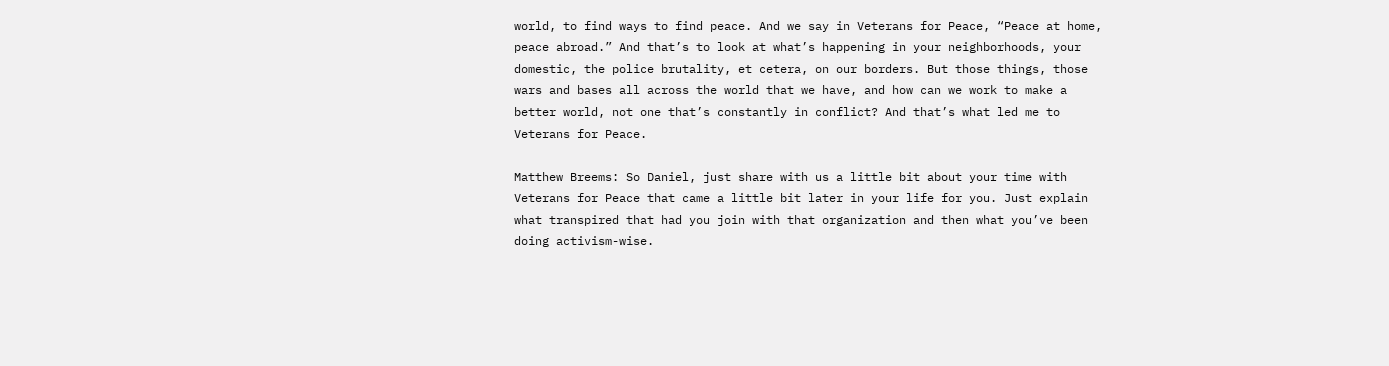world, to find ways to find peace. And we say in Veterans for Peace, “Peace at home, peace abroad.” And that’s to look at what’s happening in your neighborhoods, your domestic, the police brutality, et cetera, on our borders. But those things, those wars and bases all across the world that we have, and how can we work to make a better world, not one that’s constantly in conflict? And that’s what led me to Veterans for Peace.

Matthew Breems: So Daniel, just share with us a little bit about your time with Veterans for Peace that came a little bit later in your life for you. Just explain what transpired that had you join with that organization and then what you’ve been doing activism-wise.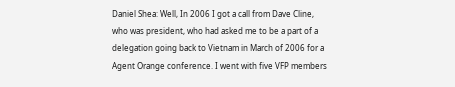Daniel Shea: Well, In 2006 I got a call from Dave Cline, who was president, who had asked me to be a part of a delegation going back to Vietnam in March of 2006 for a Agent Orange conference. I went with five VFP members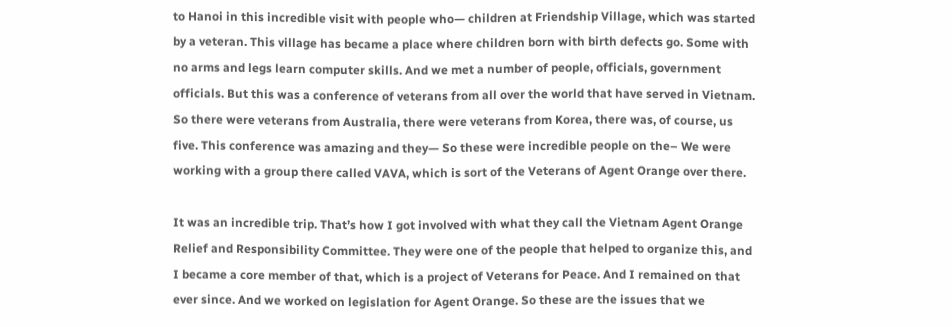to Hanoi in this incredible visit with people who— children at Friendship Village, which was started by a veteran. This village has became a place where children born with birth defects go. Some with no arms and legs learn computer skills. And we met a number of people, officials, government officials. But this was a conference of veterans from all over the world that have served in Vietnam. So there were veterans from Australia, there were veterans from Korea, there was, of course, us five. This conference was amazing and they— So these were incredible people on the– We were working with a group there called VAVA, which is sort of the Veterans of Agent Orange over there.

It was an incredible trip. That’s how I got involved with what they call the Vietnam Agent Orange Relief and Responsibility Committee. They were one of the people that helped to organize this, and I became a core member of that, which is a project of Veterans for Peace. And I remained on that ever since. And we worked on legislation for Agent Orange. So these are the issues that we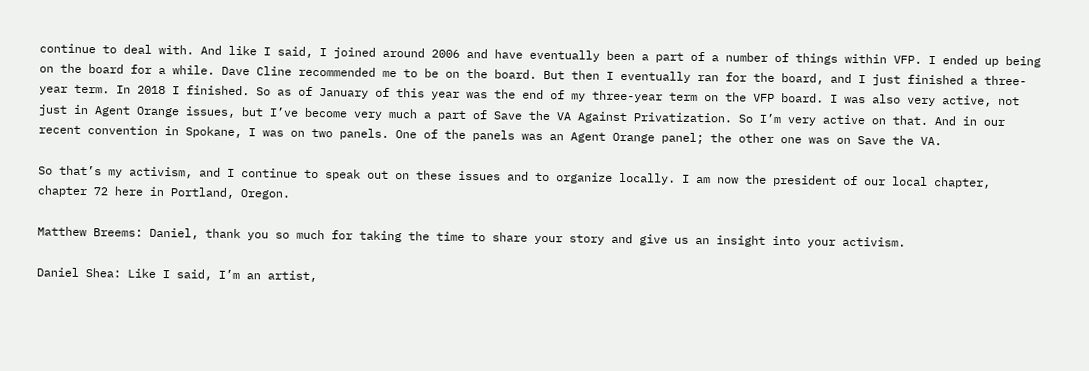continue to deal with. And like I said, I joined around 2006 and have eventually been a part of a number of things within VFP. I ended up being on the board for a while. Dave Cline recommended me to be on the board. But then I eventually ran for the board, and I just finished a three-year term. In 2018 I finished. So as of January of this year was the end of my three-year term on the VFP board. I was also very active, not just in Agent Orange issues, but I’ve become very much a part of Save the VA Against Privatization. So I’m very active on that. And in our recent convention in Spokane, I was on two panels. One of the panels was an Agent Orange panel; the other one was on Save the VA.

So that’s my activism, and I continue to speak out on these issues and to organize locally. I am now the president of our local chapter, chapter 72 here in Portland, Oregon.

Matthew Breems: Daniel, thank you so much for taking the time to share your story and give us an insight into your activism.

Daniel Shea: Like I said, I’m an artist,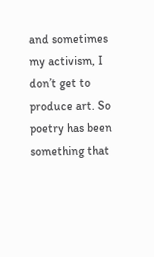and sometimes my activism, I don’t get to produce art. So poetry has been something that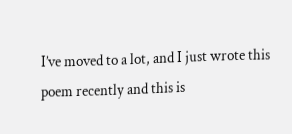I’ve moved to a lot, and I just wrote this poem recently and this is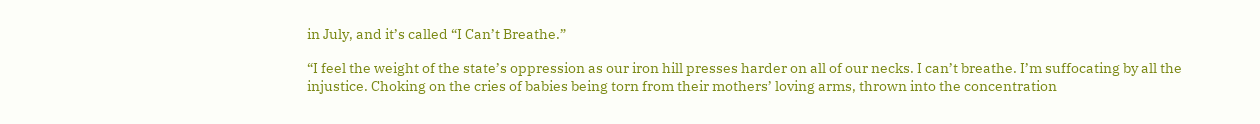in July, and it’s called “I Can’t Breathe.”

“I feel the weight of the state’s oppression as our iron hill presses harder on all of our necks. I can’t breathe. I’m suffocating by all the injustice. Choking on the cries of babies being torn from their mothers’ loving arms, thrown into the concentration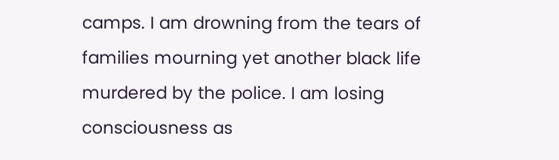camps. I am drowning from the tears of families mourning yet another black life murdered by the police. I am losing consciousness as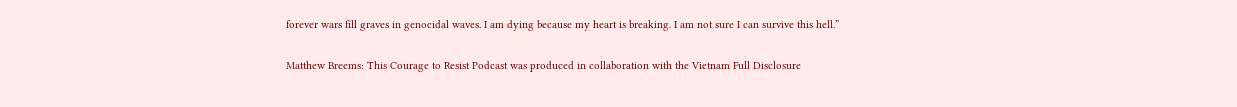forever wars fill graves in genocidal waves. I am dying because my heart is breaking. I am not sure I can survive this hell.”

Matthew Breems: This Courage to Resist Podcast was produced in collaboration with the Vietnam Full Disclosure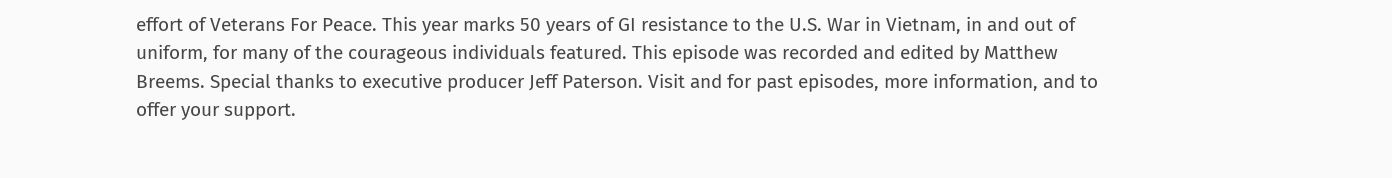effort of Veterans For Peace. This year marks 50 years of GI resistance to the U.S. War in Vietnam, in and out of uniform, for many of the courageous individuals featured. This episode was recorded and edited by Matthew Breems. Special thanks to executive producer Jeff Paterson. Visit and for past episodes, more information, and to offer your support.